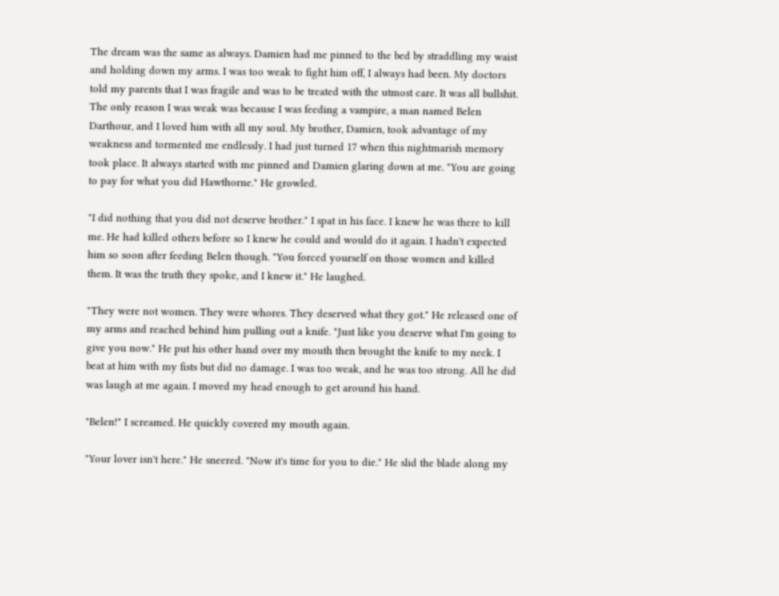The dream was the same as always. Damien had me pinned to the bed by straddling my waist and holding down my arms. I was too weak to fight him off, I always had been. My doctors told my parents that I was fragile and was to be treated with the utmost care. It was all bullshit. The only reason I was weak was because I was feeding a vampire, a man named Belen Darthour, and I loved him with all my soul. My brother, Damien, took advantage of my weakness and tormented me endlessly. I had just turned 17 when this nightmarish memory took place. It always started with me pinned and Damien glaring down at me. "You are going to pay for what you did Hawthorne." He growled.

"I did nothing that you did not deserve brother." I spat in his face. I knew he was there to kill me. He had killed others before so I knew he could and would do it again. I hadn't expected him so soon after feeding Belen though. "You forced yourself on those women and killed them. It was the truth they spoke, and I knew it." He laughed.

"They were not women. They were whores. They deserved what they got." He released one of my arms and reached behind him pulling out a knife. "Just like you deserve what I'm going to give you now." He put his other hand over my mouth then brought the knife to my neck. I beat at him with my fists but did no damage. I was too weak, and he was too strong. All he did was laugh at me again. I moved my head enough to get around his hand.

"Belen!" I screamed. He quickly covered my mouth again.

"Your lover isn't here." He sneered. "Now it's time for you to die." He slid the blade along my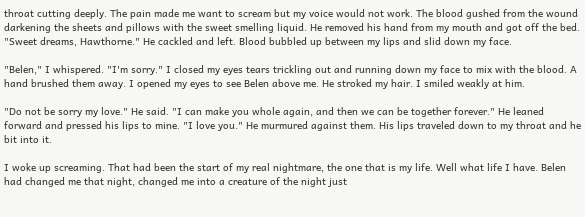throat cutting deeply. The pain made me want to scream but my voice would not work. The blood gushed from the wound darkening the sheets and pillows with the sweet smelling liquid. He removed his hand from my mouth and got off the bed. "Sweet dreams, Hawthorne." He cackled and left. Blood bubbled up between my lips and slid down my face.

"Belen," I whispered. "I'm sorry." I closed my eyes tears trickling out and running down my face to mix with the blood. A hand brushed them away. I opened my eyes to see Belen above me. He stroked my hair. I smiled weakly at him.

"Do not be sorry my love." He said. "I can make you whole again, and then we can be together forever." He leaned forward and pressed his lips to mine. "I love you." He murmured against them. His lips traveled down to my throat and he bit into it.

I woke up screaming. That had been the start of my real nightmare, the one that is my life. Well what life I have. Belen had changed me that night, changed me into a creature of the night just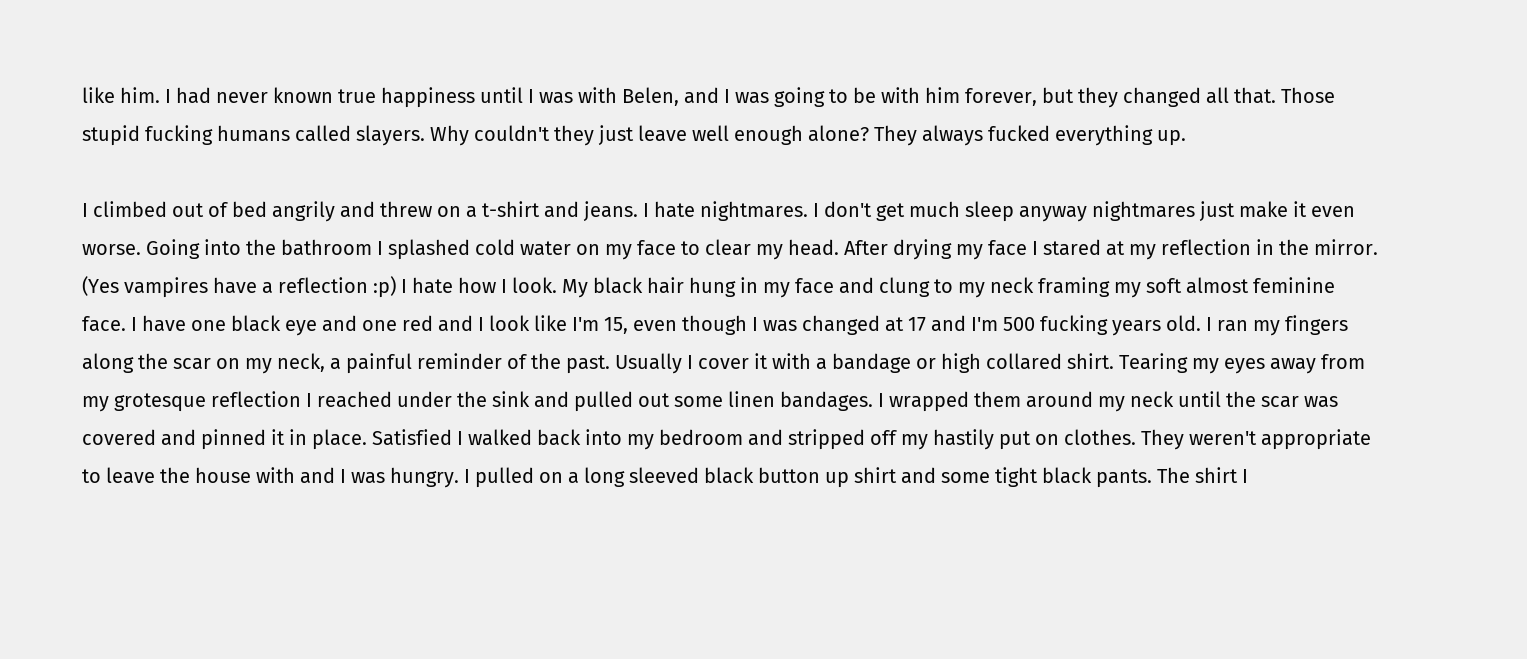like him. I had never known true happiness until I was with Belen, and I was going to be with him forever, but they changed all that. Those stupid fucking humans called slayers. Why couldn't they just leave well enough alone? They always fucked everything up.

I climbed out of bed angrily and threw on a t-shirt and jeans. I hate nightmares. I don't get much sleep anyway nightmares just make it even worse. Going into the bathroom I splashed cold water on my face to clear my head. After drying my face I stared at my reflection in the mirror. (Yes vampires have a reflection :p) I hate how I look. My black hair hung in my face and clung to my neck framing my soft almost feminine face. I have one black eye and one red and I look like I'm 15, even though I was changed at 17 and I'm 500 fucking years old. I ran my fingers along the scar on my neck, a painful reminder of the past. Usually I cover it with a bandage or high collared shirt. Tearing my eyes away from my grotesque reflection I reached under the sink and pulled out some linen bandages. I wrapped them around my neck until the scar was covered and pinned it in place. Satisfied I walked back into my bedroom and stripped off my hastily put on clothes. They weren't appropriate to leave the house with and I was hungry. I pulled on a long sleeved black button up shirt and some tight black pants. The shirt I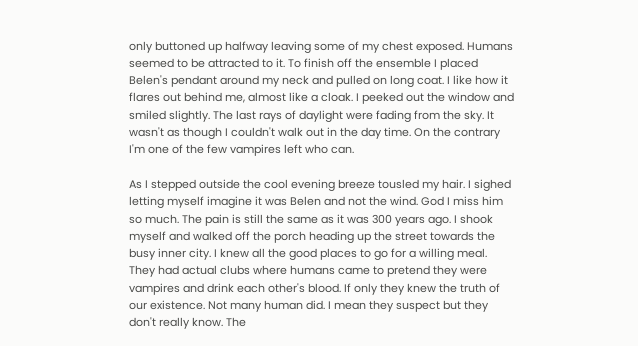only buttoned up halfway leaving some of my chest exposed. Humans seemed to be attracted to it. To finish off the ensemble I placed Belen's pendant around my neck and pulled on long coat. I like how it flares out behind me, almost like a cloak. I peeked out the window and smiled slightly. The last rays of daylight were fading from the sky. It wasn't as though I couldn't walk out in the day time. On the contrary I'm one of the few vampires left who can.

As I stepped outside the cool evening breeze tousled my hair. I sighed letting myself imagine it was Belen and not the wind. God I miss him so much. The pain is still the same as it was 300 years ago. I shook myself and walked off the porch heading up the street towards the busy inner city. I knew all the good places to go for a willing meal. They had actual clubs where humans came to pretend they were vampires and drink each other's blood. If only they knew the truth of our existence. Not many human did. I mean they suspect but they don't really know. The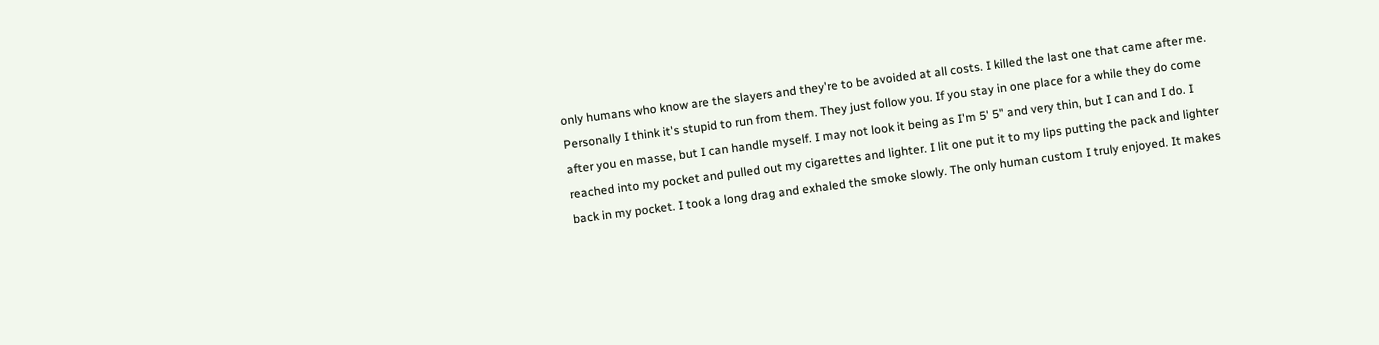only humans who know are the slayers and they're to be avoided at all costs. I killed the last one that came after me. Personally I think it's stupid to run from them. They just follow you. If you stay in one place for a while they do come after you en masse, but I can handle myself. I may not look it being as I'm 5' 5" and very thin, but I can and I do. I reached into my pocket and pulled out my cigarettes and lighter. I lit one put it to my lips putting the pack and lighter back in my pocket. I took a long drag and exhaled the smoke slowly. The only human custom I truly enjoyed. It makes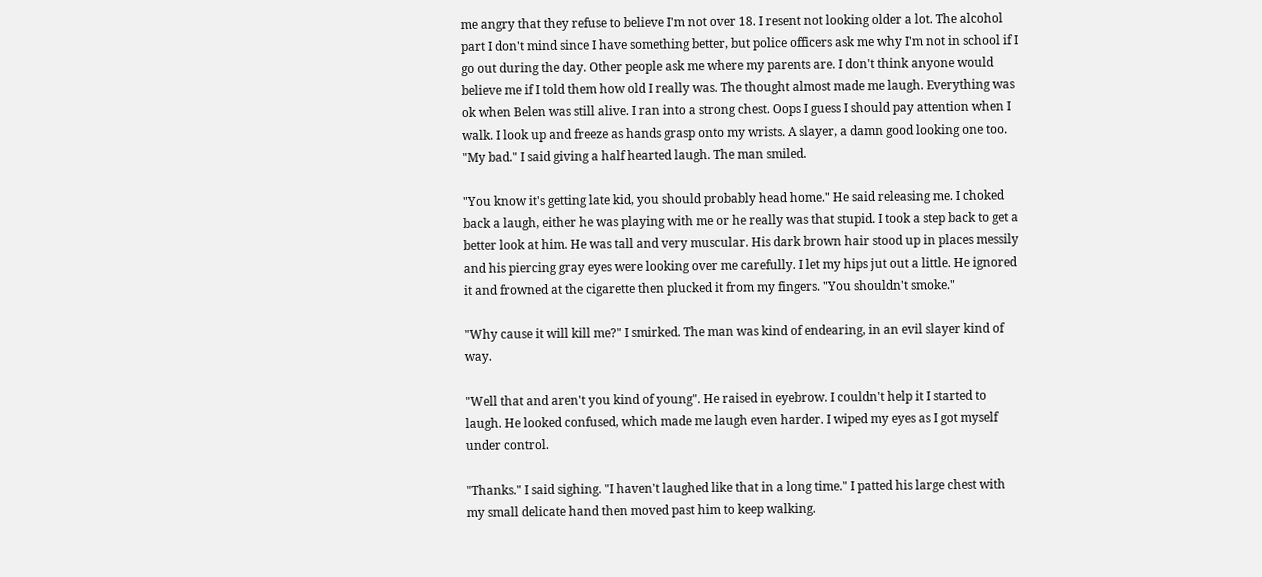me angry that they refuse to believe I'm not over 18. I resent not looking older a lot. The alcohol part I don't mind since I have something better, but police officers ask me why I'm not in school if I go out during the day. Other people ask me where my parents are. I don't think anyone would believe me if I told them how old I really was. The thought almost made me laugh. Everything was ok when Belen was still alive. I ran into a strong chest. Oops I guess I should pay attention when I walk. I look up and freeze as hands grasp onto my wrists. A slayer, a damn good looking one too. "My bad." I said giving a half hearted laugh. The man smiled.

"You know it's getting late kid, you should probably head home." He said releasing me. I choked back a laugh, either he was playing with me or he really was that stupid. I took a step back to get a better look at him. He was tall and very muscular. His dark brown hair stood up in places messily and his piercing gray eyes were looking over me carefully. I let my hips jut out a little. He ignored it and frowned at the cigarette then plucked it from my fingers. "You shouldn't smoke."

"Why cause it will kill me?" I smirked. The man was kind of endearing, in an evil slayer kind of way.

"Well that and aren't you kind of young". He raised in eyebrow. I couldn't help it I started to laugh. He looked confused, which made me laugh even harder. I wiped my eyes as I got myself under control.

"Thanks." I said sighing. "I haven't laughed like that in a long time." I patted his large chest with my small delicate hand then moved past him to keep walking.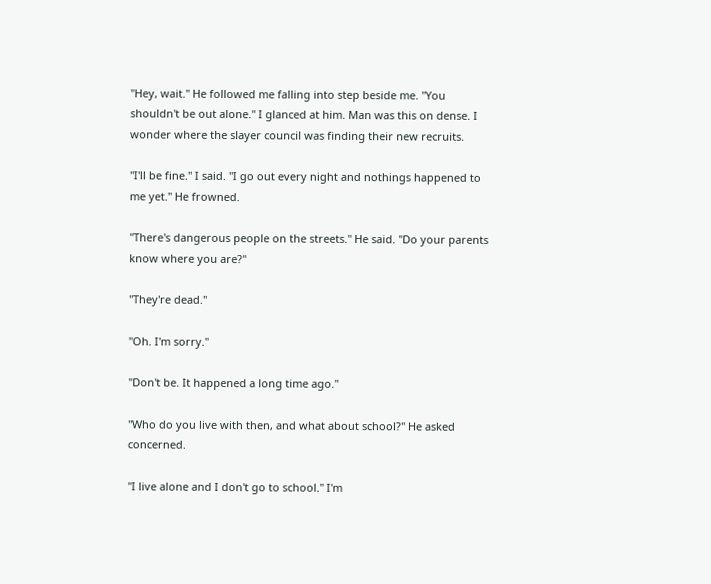"Hey, wait." He followed me falling into step beside me. "You shouldn't be out alone." I glanced at him. Man was this on dense. I wonder where the slayer council was finding their new recruits.

"I'll be fine." I said. "I go out every night and nothings happened to me yet." He frowned.

"There's dangerous people on the streets." He said. "Do your parents know where you are?"

"They're dead."

"Oh. I'm sorry."

"Don't be. It happened a long time ago."

"Who do you live with then, and what about school?" He asked concerned.

"I live alone and I don't go to school." I'm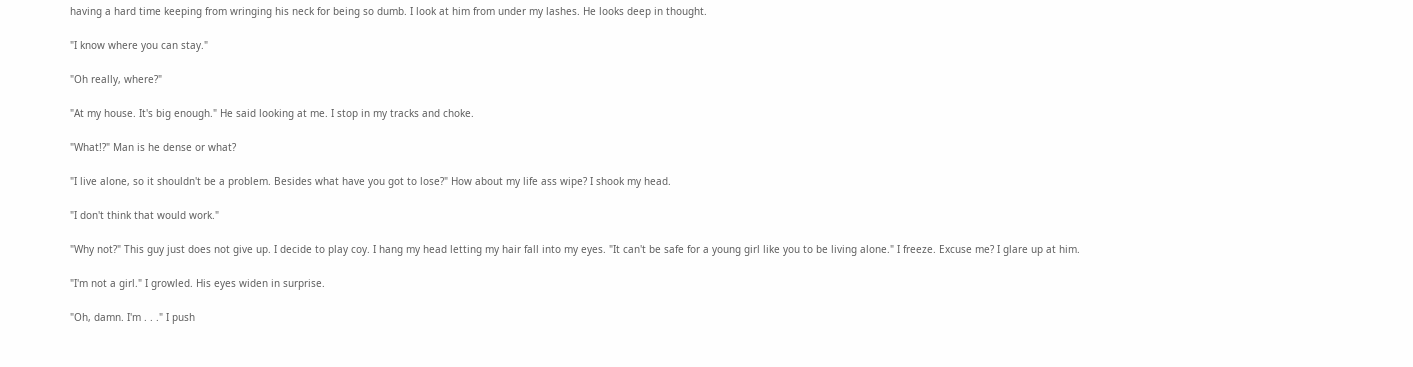having a hard time keeping from wringing his neck for being so dumb. I look at him from under my lashes. He looks deep in thought.

"I know where you can stay."

"Oh really, where?"

"At my house. It's big enough." He said looking at me. I stop in my tracks and choke.

"What!?" Man is he dense or what?

"I live alone, so it shouldn't be a problem. Besides what have you got to lose?" How about my life ass wipe? I shook my head.

"I don't think that would work."

"Why not?" This guy just does not give up. I decide to play coy. I hang my head letting my hair fall into my eyes. "It can't be safe for a young girl like you to be living alone." I freeze. Excuse me? I glare up at him.

"I'm not a girl." I growled. His eyes widen in surprise.

"Oh, damn. I'm . . ." I push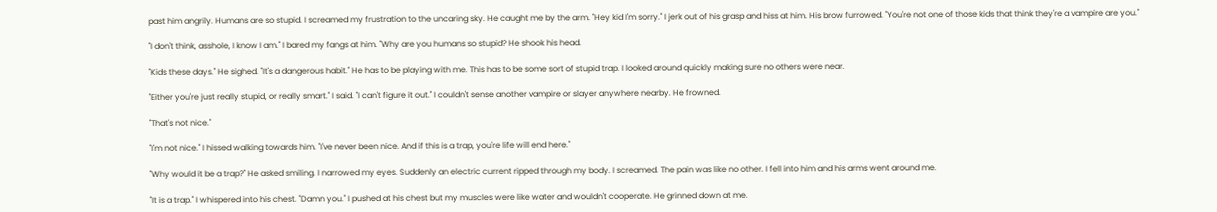past him angrily. Humans are so stupid. I screamed my frustration to the uncaring sky. He caught me by the arm. "Hey kid I'm sorry." I jerk out of his grasp and hiss at him. His brow furrowed. "You're not one of those kids that think they're a vampire are you."

"I don't think, asshole, I know I am." I bared my fangs at him. "Why are you humans so stupid? He shook his head.

"Kids these days." He sighed. "It's a dangerous habit." He has to be playing with me. This has to be some sort of stupid trap. I looked around quickly making sure no others were near.

"Either you're just really stupid, or really smart." I said. "I can't figure it out." I couldn't sense another vampire or slayer anywhere nearby. He frowned.

"That's not nice."

"I'm not nice." I hissed walking towards him. "I've never been nice. And if this is a trap, you're life will end here."

"Why would it be a trap?" He asked smiling. I narrowed my eyes. Suddenly an electric current ripped through my body. I screamed. The pain was like no other. I fell into him and his arms went around me.

"It is a trap." I whispered into his chest. "Damn you." I pushed at his chest but my muscles were like water and wouldn't cooperate. He grinned down at me.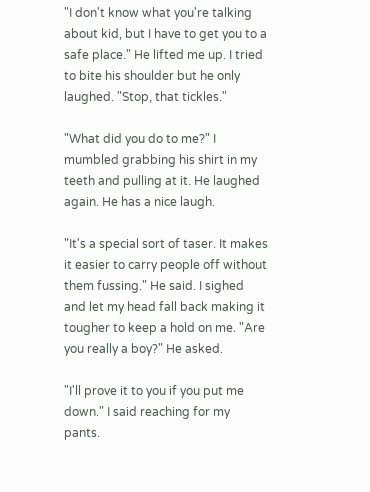"I don't know what you're talking about kid, but I have to get you to a safe place." He lifted me up. I tried to bite his shoulder but he only laughed. "Stop, that tickles."

"What did you do to me?" I mumbled grabbing his shirt in my teeth and pulling at it. He laughed again. He has a nice laugh.

"It's a special sort of taser. It makes it easier to carry people off without them fussing." He said. I sighed and let my head fall back making it tougher to keep a hold on me. "Are you really a boy?" He asked.

"I'll prove it to you if you put me down." I said reaching for my pants.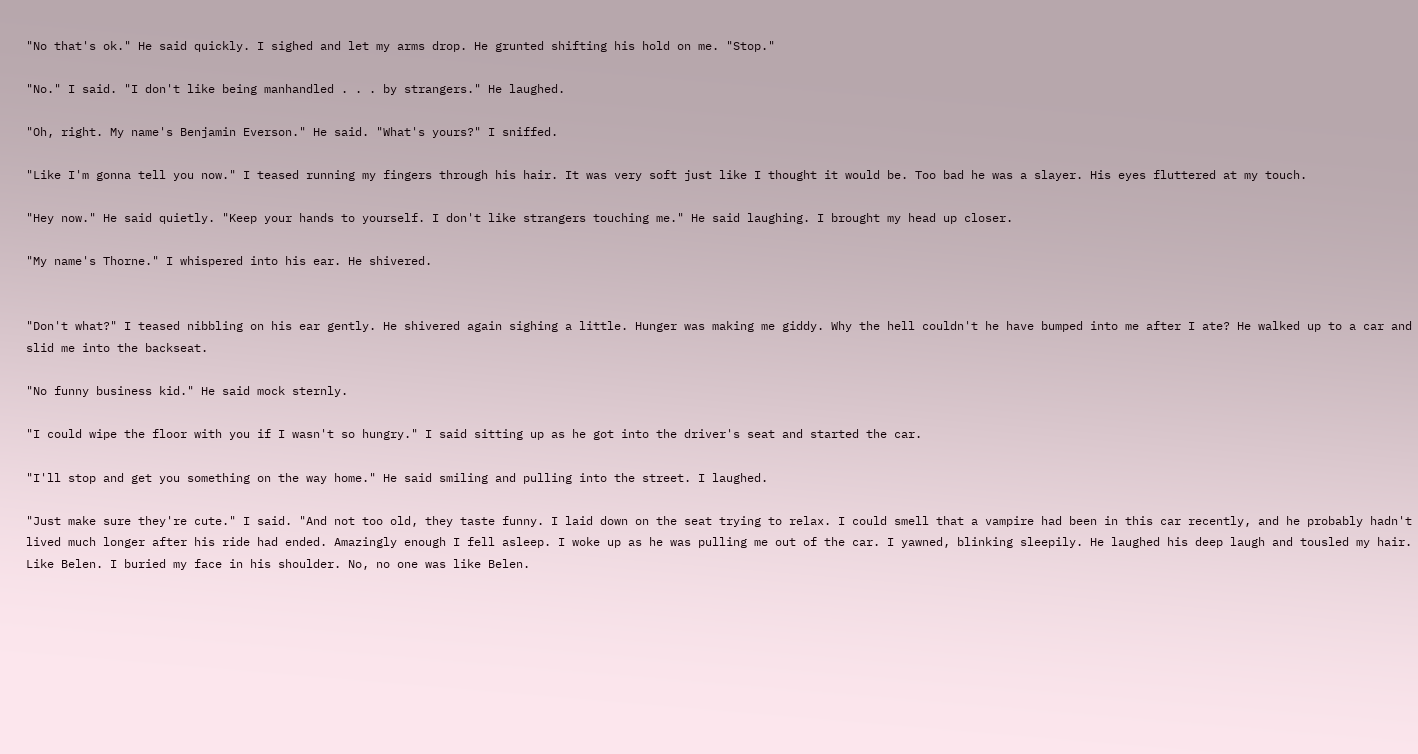"No that's ok." He said quickly. I sighed and let my arms drop. He grunted shifting his hold on me. "Stop."

"No." I said. "I don't like being manhandled . . . by strangers." He laughed.

"Oh, right. My name's Benjamin Everson." He said. "What's yours?" I sniffed.

"Like I'm gonna tell you now." I teased running my fingers through his hair. It was very soft just like I thought it would be. Too bad he was a slayer. His eyes fluttered at my touch.

"Hey now." He said quietly. "Keep your hands to yourself. I don't like strangers touching me." He said laughing. I brought my head up closer.

"My name's Thorne." I whispered into his ear. He shivered.


"Don't what?" I teased nibbling on his ear gently. He shivered again sighing a little. Hunger was making me giddy. Why the hell couldn't he have bumped into me after I ate? He walked up to a car and slid me into the backseat.

"No funny business kid." He said mock sternly.

"I could wipe the floor with you if I wasn't so hungry." I said sitting up as he got into the driver's seat and started the car.

"I'll stop and get you something on the way home." He said smiling and pulling into the street. I laughed.

"Just make sure they're cute." I said. "And not too old, they taste funny. I laid down on the seat trying to relax. I could smell that a vampire had been in this car recently, and he probably hadn't lived much longer after his ride had ended. Amazingly enough I fell asleep. I woke up as he was pulling me out of the car. I yawned, blinking sleepily. He laughed his deep laugh and tousled my hair. Like Belen. I buried my face in his shoulder. No, no one was like Belen.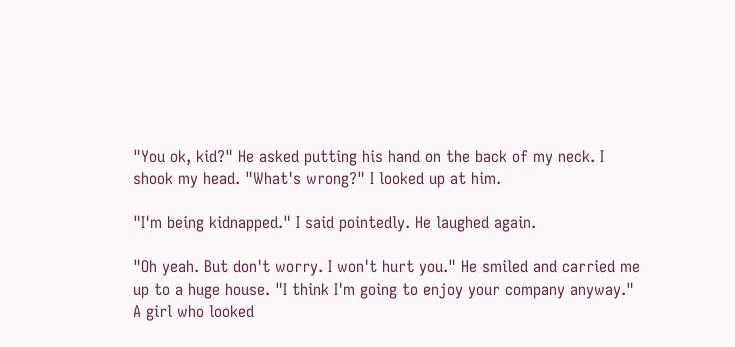"You ok, kid?" He asked putting his hand on the back of my neck. I shook my head. "What's wrong?" I looked up at him.

"I'm being kidnapped." I said pointedly. He laughed again.

"Oh yeah. But don't worry. I won't hurt you." He smiled and carried me up to a huge house. "I think I'm going to enjoy your company anyway." A girl who looked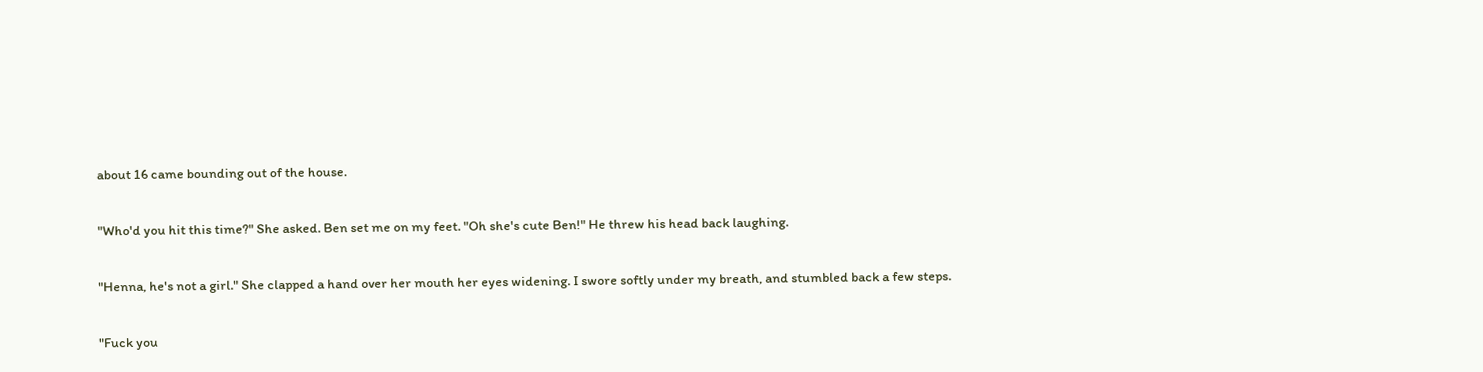about 16 came bounding out of the house.

"Who'd you hit this time?" She asked. Ben set me on my feet. "Oh she's cute Ben!" He threw his head back laughing.

"Henna, he's not a girl." She clapped a hand over her mouth her eyes widening. I swore softly under my breath, and stumbled back a few steps.

"Fuck you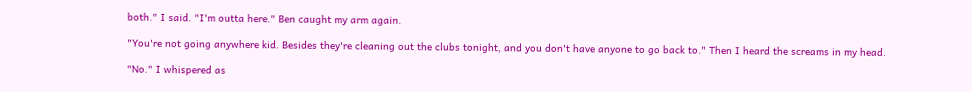both." I said. "I'm outta here." Ben caught my arm again.

"You're not going anywhere kid. Besides they're cleaning out the clubs tonight, and you don't have anyone to go back to." Then I heard the screams in my head.

"No." I whispered as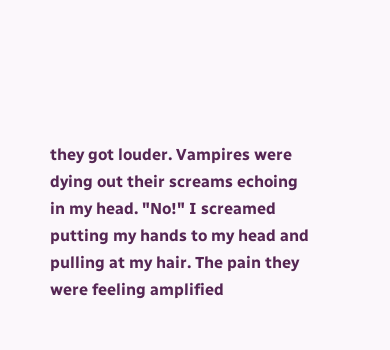they got louder. Vampires were dying out their screams echoing in my head. "No!" I screamed putting my hands to my head and pulling at my hair. The pain they were feeling amplified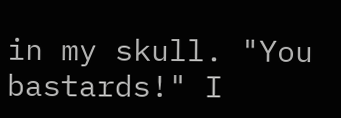in my skull. "You bastards!" I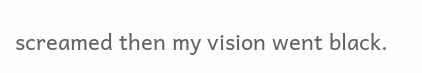screamed then my vision went black.